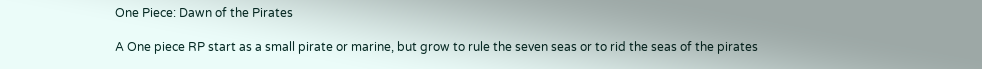One Piece: Dawn of the Pirates

A One piece RP start as a small pirate or marine, but grow to rule the seven seas or to rid the seas of the pirates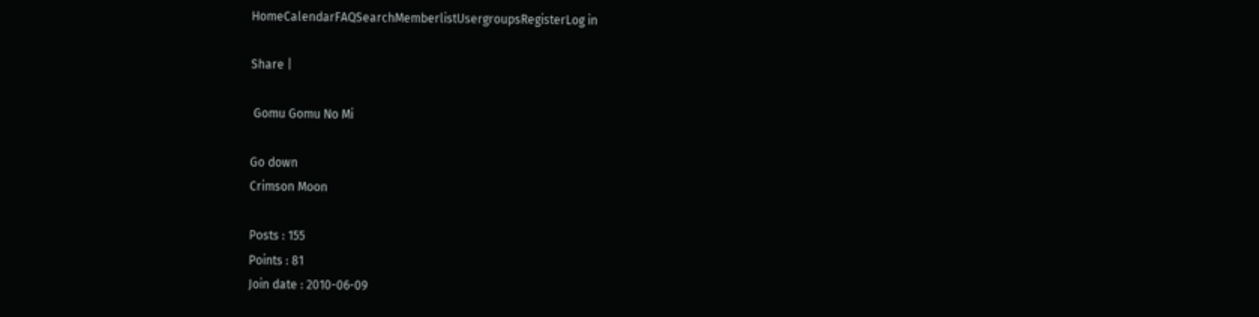HomeCalendarFAQSearchMemberlistUsergroupsRegisterLog in

Share |

 Gomu Gomu No Mi

Go down
Crimson Moon

Posts : 155
Points : 81
Join date : 2010-06-09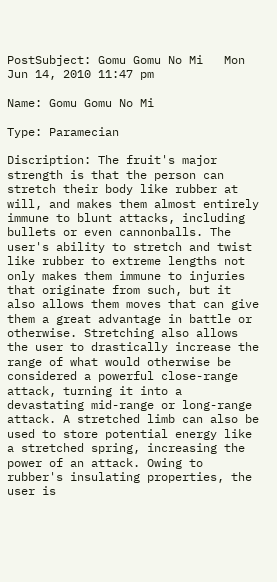PostSubject: Gomu Gomu No Mi   Mon Jun 14, 2010 11:47 pm

Name: Gomu Gomu No Mi

Type: Paramecian

Discription: The fruit's major strength is that the person can stretch their body like rubber at will, and makes them almost entirely immune to blunt attacks, including bullets or even cannonballs. The user's ability to stretch and twist like rubber to extreme lengths not only makes them immune to injuries that originate from such, but it also allows them moves that can give them a great advantage in battle or otherwise. Stretching also allows the user to drastically increase the range of what would otherwise be considered a powerful close-range attack, turning it into a devastating mid-range or long-range attack. A stretched limb can also be used to store potential energy like a stretched spring, increasing the power of an attack. Owing to rubber's insulating properties, the user is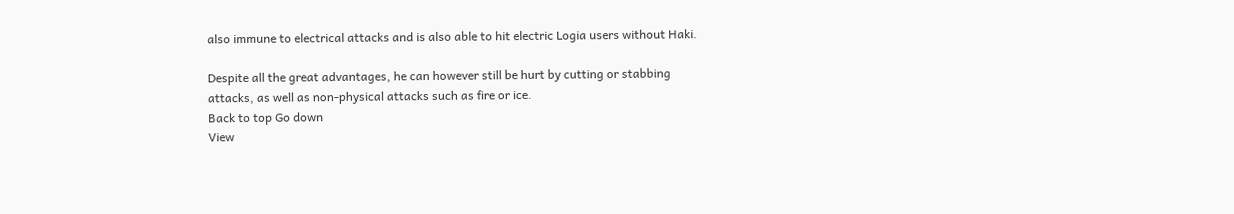also immune to electrical attacks and is also able to hit electric Logia users without Haki.

Despite all the great advantages, he can however still be hurt by cutting or stabbing attacks, as well as non-physical attacks such as fire or ice.
Back to top Go down
View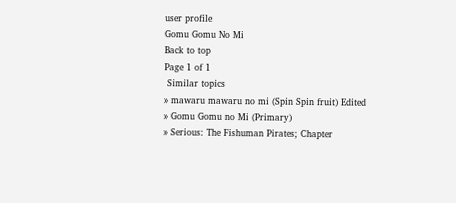user profile
Gomu Gomu No Mi
Back to top
Page 1 of 1
 Similar topics
» mawaru mawaru no mi (Spin Spin fruit) Edited
» Gomu Gomu no Mi (Primary)
» Serious: The Fishuman Pirates; Chapter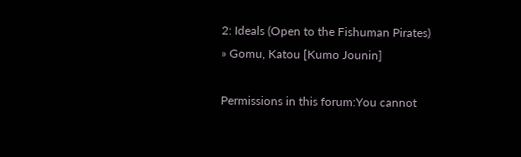2: Ideals (Open to the Fishuman Pirates)
» Gomu, Katou [Kumo Jounin]

Permissions in this forum:You cannot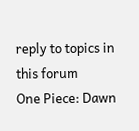reply to topics in this forum
One Piece: Dawn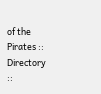of the Pirates :: Directory ::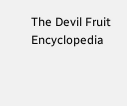The Devil Fruit Encyclopedia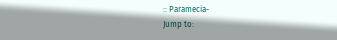:: Paramecia-
Jump to: